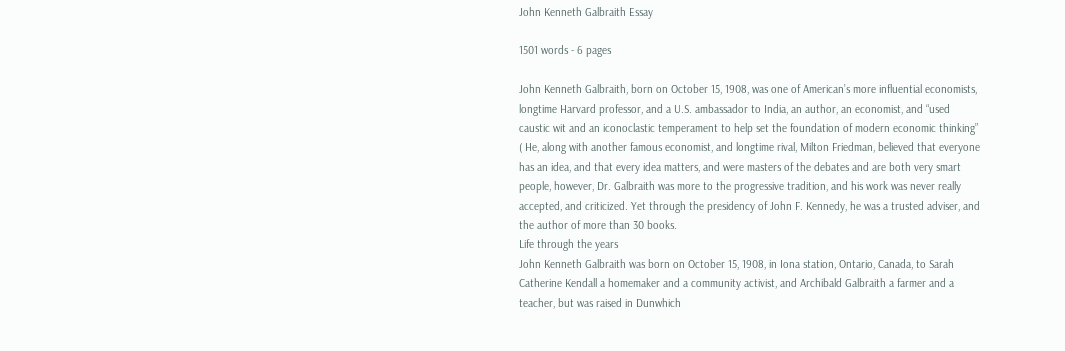John Kenneth Galbraith Essay

1501 words - 6 pages

John Kenneth Galbraith, born on October 15, 1908, was one of American’s more influential economists, longtime Harvard professor, and a U.S. ambassador to India, an author, an economist, and “used caustic wit and an iconoclastic temperament to help set the foundation of modern economic thinking” ( He, along with another famous economist, and longtime rival, Milton Friedman, believed that everyone has an idea, and that every idea matters, and were masters of the debates and are both very smart people, however, Dr. Galbraith was more to the progressive tradition, and his work was never really accepted, and criticized. Yet through the presidency of John F. Kennedy, he was a trusted adviser, and the author of more than 30 books.
Life through the years
John Kenneth Galbraith was born on October 15, 1908, in Iona station, Ontario, Canada, to Sarah Catherine Kendall a homemaker and a community activist, and Archibald Galbraith a farmer and a teacher, but was raised in Dunwhich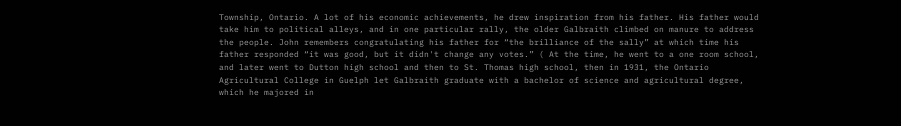Township, Ontario. A lot of his economic achievements, he drew inspiration from his father. His father would take him to political alleys, and in one particular rally, the older Galbraith climbed on manure to address the people. John remembers congratulating his father for “the brilliance of the sally” at which time his father responded “it was good, but it didn't change any votes.” ( At the time, he went to a one room school, and later went to Dutton high school and then to St. Thomas high school, then in 1931, the Ontario Agricultural College in Guelph let Galbraith graduate with a bachelor of science and agricultural degree, which he majored in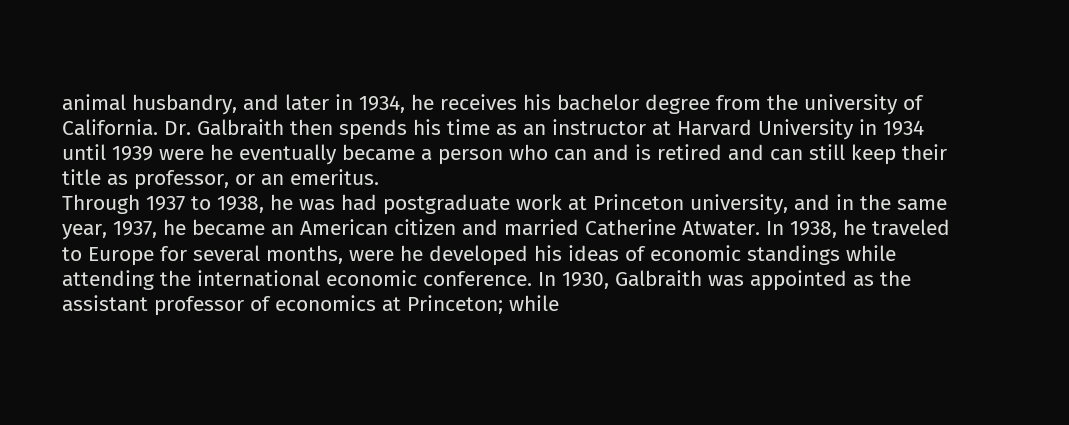animal husbandry, and later in 1934, he receives his bachelor degree from the university of California. Dr. Galbraith then spends his time as an instructor at Harvard University in 1934 until 1939 were he eventually became a person who can and is retired and can still keep their title as professor, or an emeritus.
Through 1937 to 1938, he was had postgraduate work at Princeton university, and in the same year, 1937, he became an American citizen and married Catherine Atwater. In 1938, he traveled to Europe for several months, were he developed his ideas of economic standings while attending the international economic conference. In 1930, Galbraith was appointed as the assistant professor of economics at Princeton; while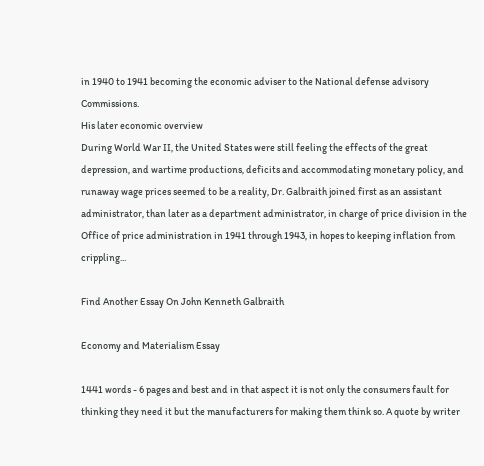in 1940 to 1941 becoming the economic adviser to the National defense advisory Commissions.
His later economic overview
During World War II, the United States were still feeling the effects of the great depression, and wartime productions, deficits and accommodating monetary policy, and runaway wage prices seemed to be a reality, Dr. Galbraith joined first as an assistant administrator, than later as a department administrator, in charge of price division in the Office of price administration in 1941 through 1943, in hopes to keeping inflation from crippling...

Find Another Essay On John Kenneth Galbraith

Economy and Materialism Essay

1441 words - 6 pages and best and in that aspect it is not only the consumers fault for thinking they need it but the manufacturers for making them think so. A quote by writer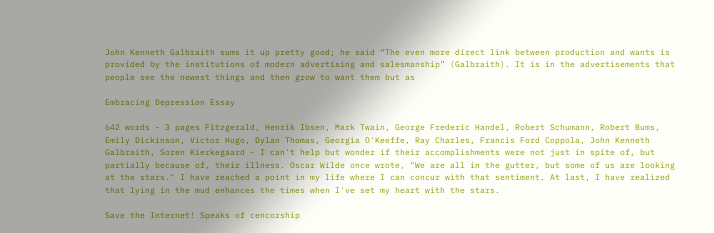John Kenneth Galbraith sums it up pretty good; he said “The even more direct link between production and wants is provided by the institutions of modern advertising and salesmanship” (Galbraith). It is in the advertisements that people see the newest things and then grow to want them but as

Embracing Depression Essay

642 words - 3 pages Fitzgerald, Henrik Ibsen, Mark Twain, George Frederic Handel, Robert Schumann, Robert Bums, Emily Dickinson, Victor Hugo, Dylan Thomas, Georgia O'Keeffe, Ray Charles, Francis Ford Coppola, John Kenneth Galbraith, Soren Kierkegaard - I can't help but wonder if their accomplishments were not just in spite of, but partially because of, their illness. Oscar Wilde once wrote, "We are all in the gutter, but some of us are looking at the stars." I have reached a point in my life where I can concur with that sentiment. At last, I have realized that lying in the mud enhances the times when I've set my heart with the stars.

Save the Internet! Speaks of cencorship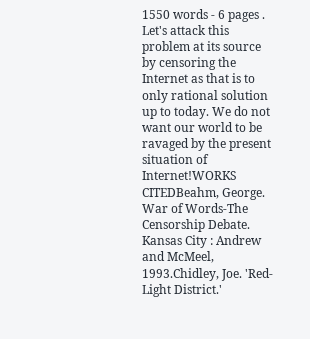1550 words - 6 pages . Let's attack this problem at its source by censoring the Internet as that is to only rational solution up to today. We do not want our world to be ravaged by the present situation of Internet!WORKS CITEDBeahm, George. War of Words-The Censorship Debate. Kansas City : Andrew and McMeel, 1993.Chidley, Joe. 'Red-Light District.'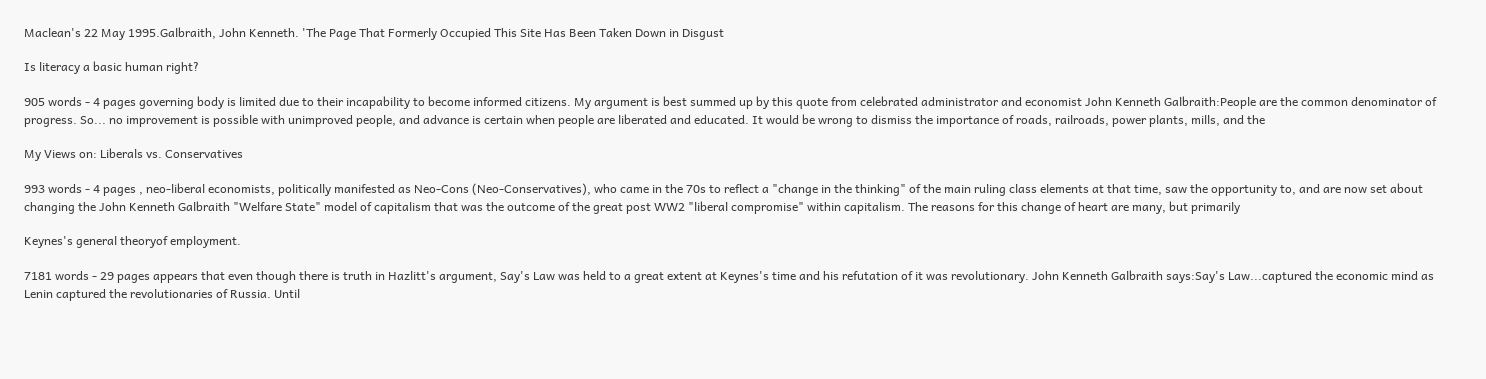Maclean's 22 May 1995.Galbraith, John Kenneth. 'The Page That Formerly Occupied This Site Has Been Taken Down in Disgust

Is literacy a basic human right?

905 words - 4 pages governing body is limited due to their incapability to become informed citizens. My argument is best summed up by this quote from celebrated administrator and economist John Kenneth Galbraith:People are the common denominator of progress. So... no improvement is possible with unimproved people, and advance is certain when people are liberated and educated. It would be wrong to dismiss the importance of roads, railroads, power plants, mills, and the

My Views on: Liberals vs. Conservatives

993 words - 4 pages , neo-liberal economists, politically manifested as Neo-Cons (Neo-Conservatives), who came in the 70s to reflect a "change in the thinking" of the main ruling class elements at that time, saw the opportunity to, and are now set about changing the John Kenneth Galbraith "Welfare State" model of capitalism that was the outcome of the great post WW2 "liberal compromise" within capitalism. The reasons for this change of heart are many, but primarily

Keynes's general theoryof employment.

7181 words - 29 pages appears that even though there is truth in Hazlitt's argument, Say's Law was held to a great extent at Keynes's time and his refutation of it was revolutionary. John Kenneth Galbraith says:Say's Law...captured the economic mind as Lenin captured the revolutionaries of Russia. Until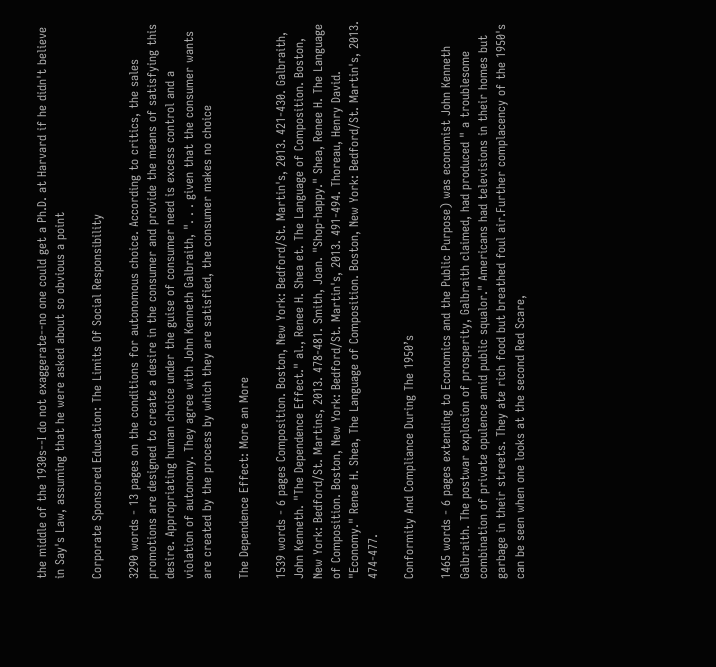the middle of the 1930s--I do not exaggerate--no one could get a Ph.D. at Harvard if he didn't believe in Say's Law, assuming that he were asked about so obvious a point

Corporate Sponsored Education: The Limits Of Social Responsibility

3290 words - 13 pages on the conditions for autonomous choice. According to critics, the sales promotions are designed to create a desire in the consumer and provide the means of satisfying this desire. Appropriating human choice under the guise of consumer need is excess control and a violation of autonomy. They agree with John Kenneth Galbraith, ". . . given that the consumer wants are created by the process by which they are satisfied, the consumer makes no choice

The Dependence Effect: More an More

1539 words - 6 pages Composition. Boston, New York: Bedford/St. Martin's, 2013. 421-430. Galbraith, John Kenneth. "The Dependence Effect." al., Renee H. Shea et. The Language of Composition. Boston, New York: Bedford/St. Martins, 2013. 478-481. Smith, Joan. "Shop-happy." Shea, Renee H. The Language of Composition. Boston, New York: Bedford/St. Martin's, 2013. 491-494. Thoreau, Henry David. "Economy." Renee H. Shea, The Language of Composition. Boston, New York: Bedford/St. Martin's, 2013. 474-477.

Conformity And Compliance During The 1950’s

1465 words - 6 pages extending to Economics and the Public Purpose) was economist John Kenneth Galbraith. The postwar explosion of prosperity, Galbraith claimed, had produced " a troublesome combination of private opulence amid public squalor." Americans had televisions in their homes but garbage in their streets. They ate rich food but breathed foul air.Further complacency of the 1950's can be seen when one looks at the second Red Scare,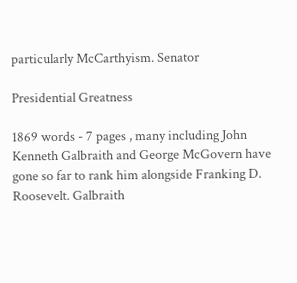particularly McCarthyism. Senator

Presidential Greatness

1869 words - 7 pages , many including John Kenneth Galbraith and George McGovern have gone so far to rank him alongside Franking D. Roosevelt. Galbraith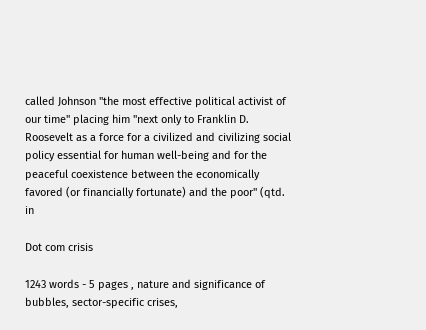called Johnson "the most effective political activist of our time" placing him ''next only to Franklin D. Roosevelt as a force for a civilized and civilizing social policy essential for human well-being and for the peaceful coexistence between the economically favored (or financially fortunate) and the poor'' (qtd. in

Dot com crisis

1243 words - 5 pages , nature and significance of bubbles, sector-specific crises,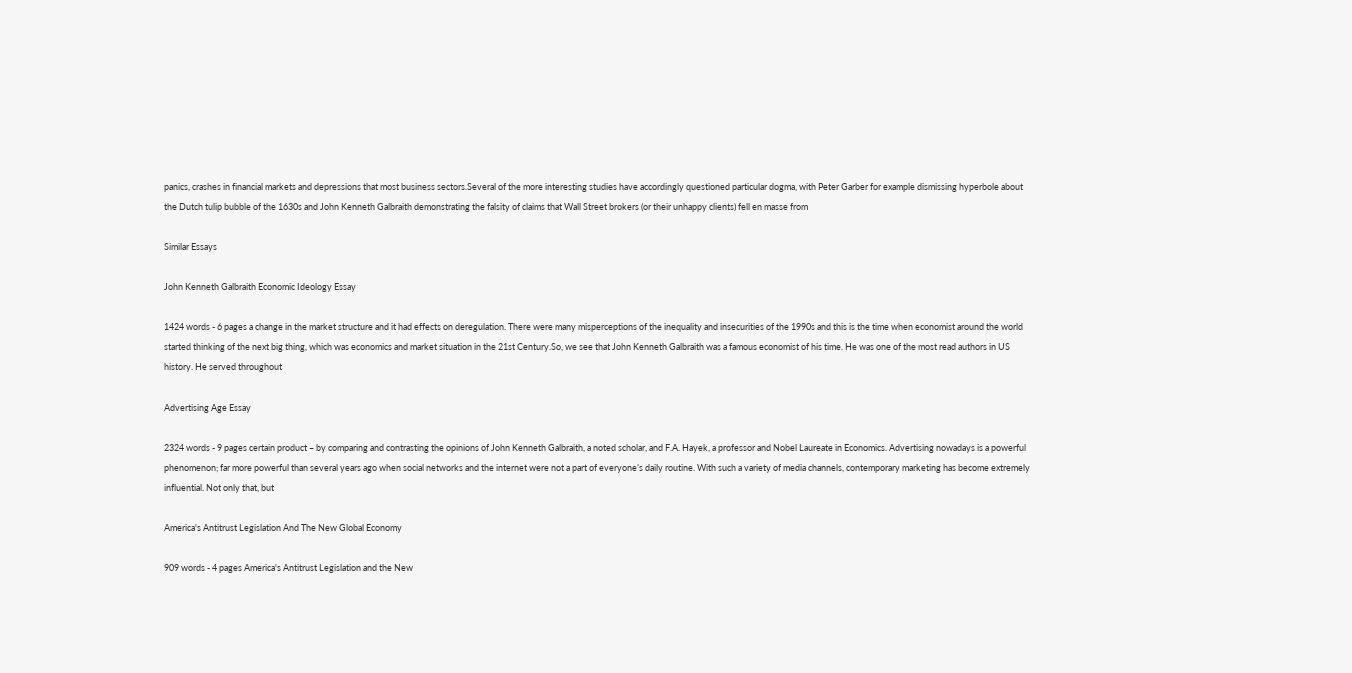panics, crashes in financial markets and depressions that most business sectors.Several of the more interesting studies have accordingly questioned particular dogma, with Peter Garber for example dismissing hyperbole about the Dutch tulip bubble of the 1630s and John Kenneth Galbraith demonstrating the falsity of claims that Wall Street brokers (or their unhappy clients) fell en masse from

Similar Essays

John Kenneth Galbraith Economic Ideology Essay

1424 words - 6 pages a change in the market structure and it had effects on deregulation. There were many misperceptions of the inequality and insecurities of the 1990s and this is the time when economist around the world started thinking of the next big thing, which was economics and market situation in the 21st Century.So, we see that John Kenneth Galbraith was a famous economist of his time. He was one of the most read authors in US history. He served throughout

Advertising Age Essay

2324 words - 9 pages certain product – by comparing and contrasting the opinions of John Kenneth Galbraith, a noted scholar, and F.A. Hayek, a professor and Nobel Laureate in Economics. Advertising nowadays is a powerful phenomenon; far more powerful than several years ago when social networks and the internet were not a part of everyone’s daily routine. With such a variety of media channels, contemporary marketing has become extremely influential. Not only that, but

America's Antitrust Legislation And The New Global Economy

909 words - 4 pages America's Antitrust Legislation and the New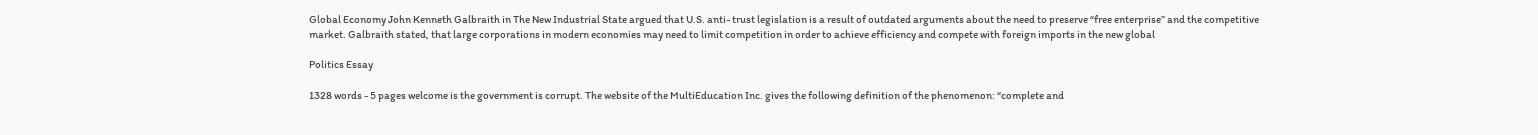Global Economy John Kenneth Galbraith in The New Industrial State argued that U.S. anti- trust legislation is a result of outdated arguments about the need to preserve “free enterprise” and the competitive market. Galbraith stated, that large corporations in modern economies may need to limit competition in order to achieve efficiency and compete with foreign imports in the new global

Politics Essay

1328 words - 5 pages welcome is the government is corrupt. The website of the MultiEducation Inc. gives the following definition of the phenomenon: “complete and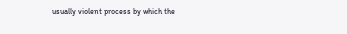usually violent process by which the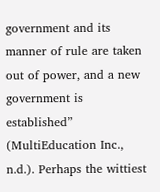government and its manner of rule are taken out of power, and a new government is established” (MultiEducation Inc., n.d.). Perhaps the wittiest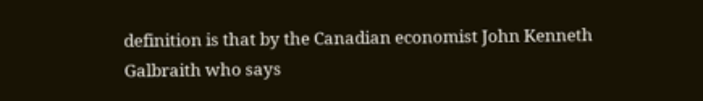definition is that by the Canadian economist John Kenneth Galbraith who says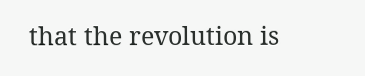that the revolution is